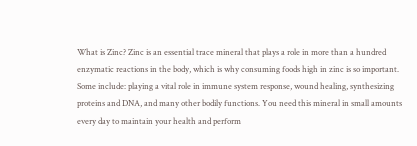What is Zinc? Zinc is an essential trace mineral that plays a role in more than a hundred enzymatic reactions in the body, which is why consuming foods high in zinc is so important. Some include: playing a vital role in immune system response, wound healing, synthesizing proteins and DNA, and many other bodily functions. You need this mineral in small amounts every day to maintain your health and perform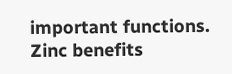important functions. Zinc benefits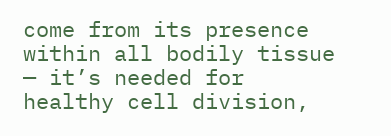come from its presence within all bodily tissue — it’s needed for healthy cell division,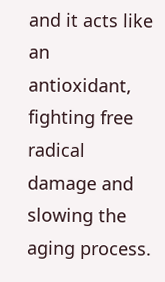and it acts like an antioxidant, fighting free radical damage and slowing the aging process.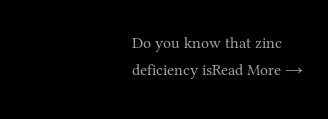Do you know that zinc deficiency isRead More →